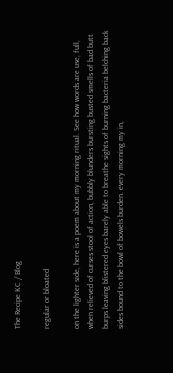The Recipe KC / Blog

regular or bloated

on the lighter side, here is a poem about my morning ritual. See how words are use, full, when relieved of curses stool of action, bubbly blunders bursting busted smells of bad butt burps leaving blistered eyes barely able to breathe sights of burning bacteria belching back sides bound to the bowl of bowels burden. every morning my in,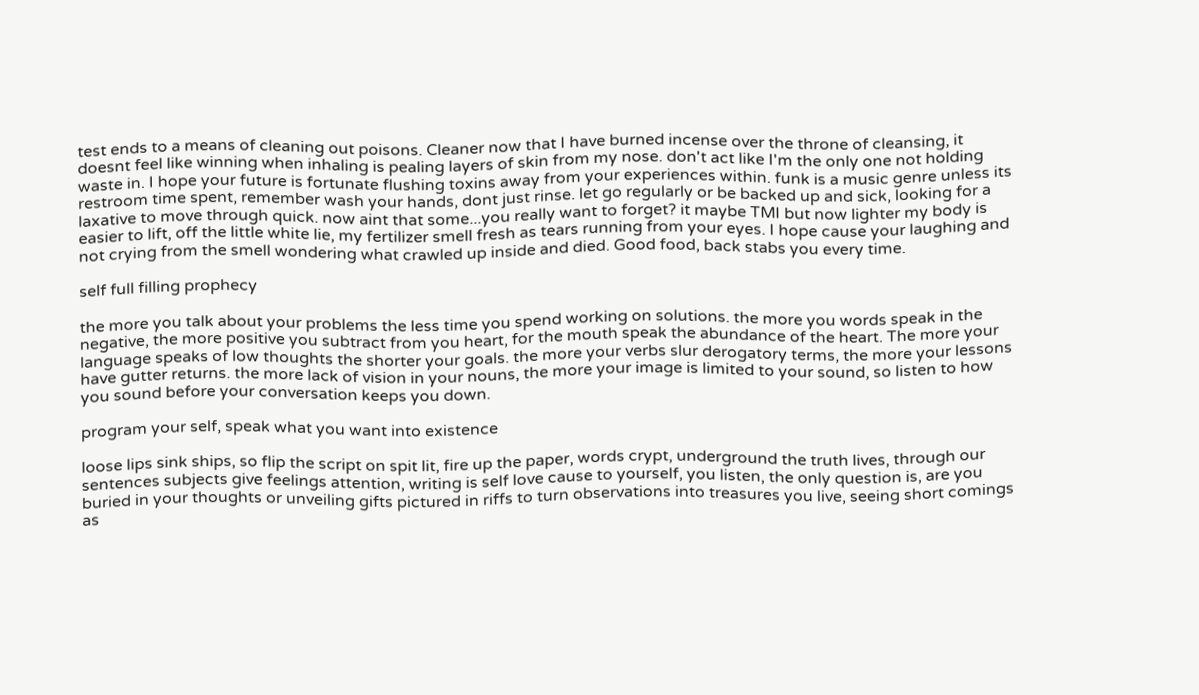test ends to a means of cleaning out poisons. Cleaner now that I have burned incense over the throne of cleansing, it doesnt feel like winning when inhaling is pealing layers of skin from my nose. don't act like I'm the only one not holding waste in. I hope your future is fortunate flushing toxins away from your experiences within. funk is a music genre unless its restroom time spent, remember wash your hands, dont just rinse. let go regularly or be backed up and sick, looking for a laxative to move through quick. now aint that some...you really want to forget? it maybe TMI but now lighter my body is easier to lift, off the little white lie, my fertilizer smell fresh as tears running from your eyes. I hope cause your laughing and not crying from the smell wondering what crawled up inside and died. Good food, back stabs you every time.

self full filling prophecy

the more you talk about your problems the less time you spend working on solutions. the more you words speak in the negative, the more positive you subtract from you heart, for the mouth speak the abundance of the heart. The more your language speaks of low thoughts the shorter your goals. the more your verbs slur derogatory terms, the more your lessons have gutter returns. the more lack of vision in your nouns, the more your image is limited to your sound, so listen to how you sound before your conversation keeps you down.

program your self, speak what you want into existence

loose lips sink ships, so flip the script on spit lit, fire up the paper, words crypt, underground the truth lives, through our sentences subjects give feelings attention, writing is self love cause to yourself, you listen, the only question is, are you buried in your thoughts or unveiling gifts pictured in riffs to turn observations into treasures you live, seeing short comings as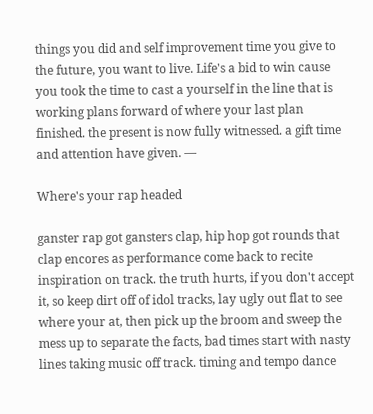things you did and self improvement time you give to the future, you want to live. Life's a bid to win cause you took the time to cast a yourself in the line that is working plans forward of where your last plan finished. the present is now fully witnessed. a gift time and attention have given. —

Where's your rap headed

ganster rap got gansters clap, hip hop got rounds that clap encores as performance come back to recite inspiration on track. the truth hurts, if you don't accept it, so keep dirt off of idol tracks, lay ugly out flat to see where your at, then pick up the broom and sweep the mess up to separate the facts, bad times start with nasty lines taking music off track. timing and tempo dance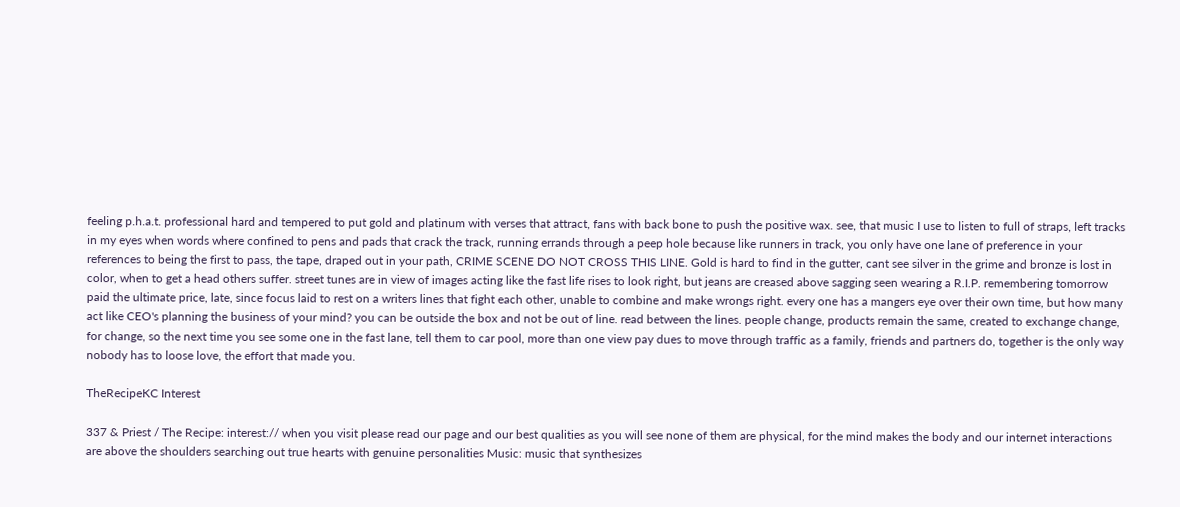feeling p.h.a.t. professional hard and tempered to put gold and platinum with verses that attract, fans with back bone to push the positive wax. see, that music I use to listen to full of straps, left tracks in my eyes when words where confined to pens and pads that crack the track, running errands through a peep hole because like runners in track, you only have one lane of preference in your references to being the first to pass, the tape, draped out in your path, CRIME SCENE DO NOT CROSS THIS LINE. Gold is hard to find in the gutter, cant see silver in the grime and bronze is lost in color, when to get a head others suffer. street tunes are in view of images acting like the fast life rises to look right, but jeans are creased above sagging seen wearing a R.I.P. remembering tomorrow paid the ultimate price, late, since focus laid to rest on a writers lines that fight each other, unable to combine and make wrongs right. every one has a mangers eye over their own time, but how many act like CEO's planning the business of your mind? you can be outside the box and not be out of line. read between the lines. people change, products remain the same, created to exchange change, for change, so the next time you see some one in the fast lane, tell them to car pool, more than one view pay dues to move through traffic as a family, friends and partners do, together is the only way nobody has to loose love, the effort that made you.

TheRecipeKC Interest

337 & Priest / The Recipe: interest:// when you visit please read our page and our best qualities as you will see none of them are physical, for the mind makes the body and our internet interactions are above the shoulders searching out true hearts with genuine personalities Music: music that synthesizes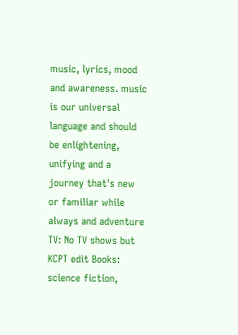music, lyrics, mood and awareness. music is our universal language and should be enlightening, unifying and a journey that's new or familiar while always and adventure TV: No TV shows but KCPT edit Books: science fiction,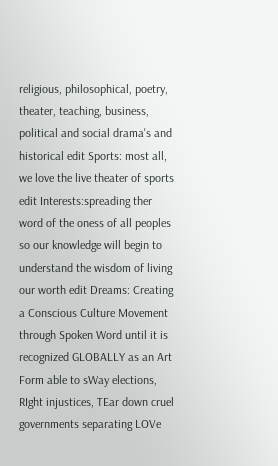religious, philosophical, poetry, theater, teaching, business, political and social drama's and historical edit Sports: most all, we love the live theater of sports edit Interests:spreading ther word of the oness of all peoples so our knowledge will begin to understand the wisdom of living our worth edit Dreams: Creating a Conscious Culture Movement through Spoken Word until it is recognized GLOBALLY as an Art Form able to sWay elections, RIght injustices, TEar down cruel governments separating LOVe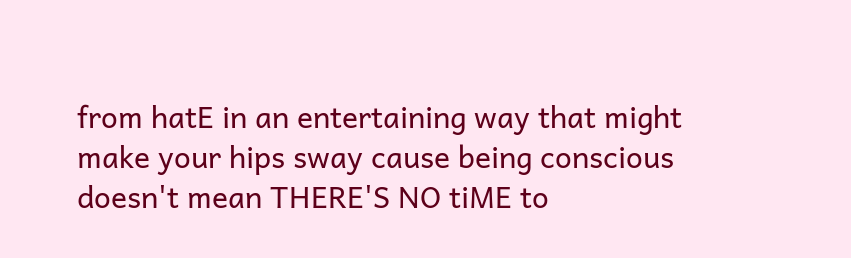from hatE in an entertaining way that might make your hips sway cause being conscious doesn't mean THERE'S NO tiME to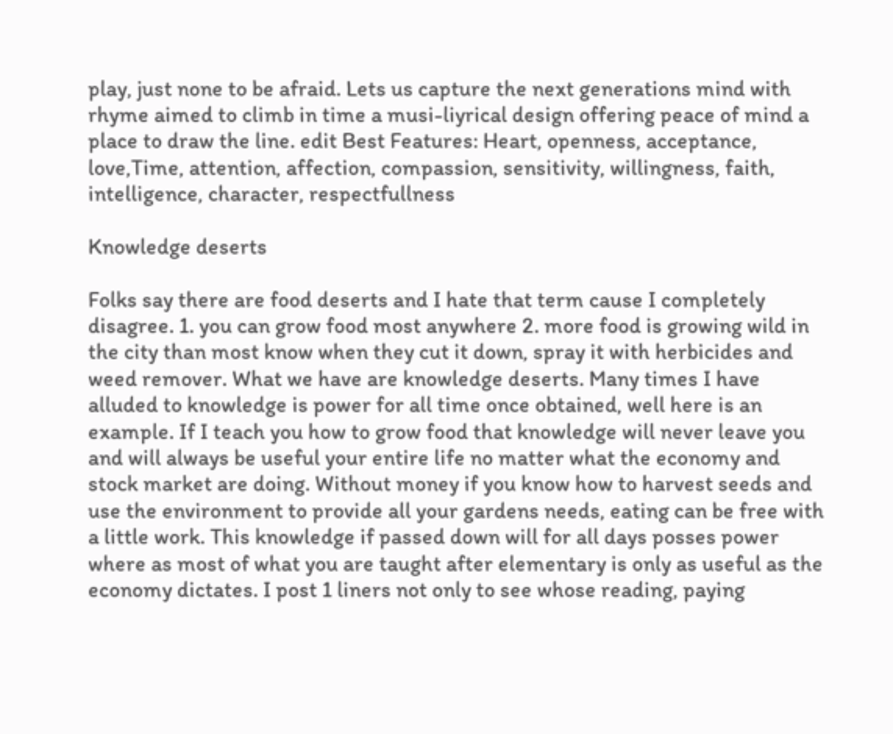play, just none to be afraid. Lets us capture the next generations mind with rhyme aimed to climb in time a musi-liyrical design offering peace of mind a place to draw the line. edit Best Features: Heart, openness, acceptance, love,Time, attention, affection, compassion, sensitivity, willingness, faith, intelligence, character, respectfullness

Knowledge deserts

Folks say there are food deserts and I hate that term cause I completely disagree. 1. you can grow food most anywhere 2. more food is growing wild in the city than most know when they cut it down, spray it with herbicides and weed remover. What we have are knowledge deserts. Many times I have alluded to knowledge is power for all time once obtained, well here is an example. If I teach you how to grow food that knowledge will never leave you and will always be useful your entire life no matter what the economy and stock market are doing. Without money if you know how to harvest seeds and use the environment to provide all your gardens needs, eating can be free with a little work. This knowledge if passed down will for all days posses power where as most of what you are taught after elementary is only as useful as the economy dictates. I post 1 liners not only to see whose reading, paying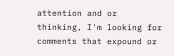attention and or thinking, I'm looking for comments that expound or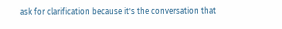ask for clarification because it's the conversation that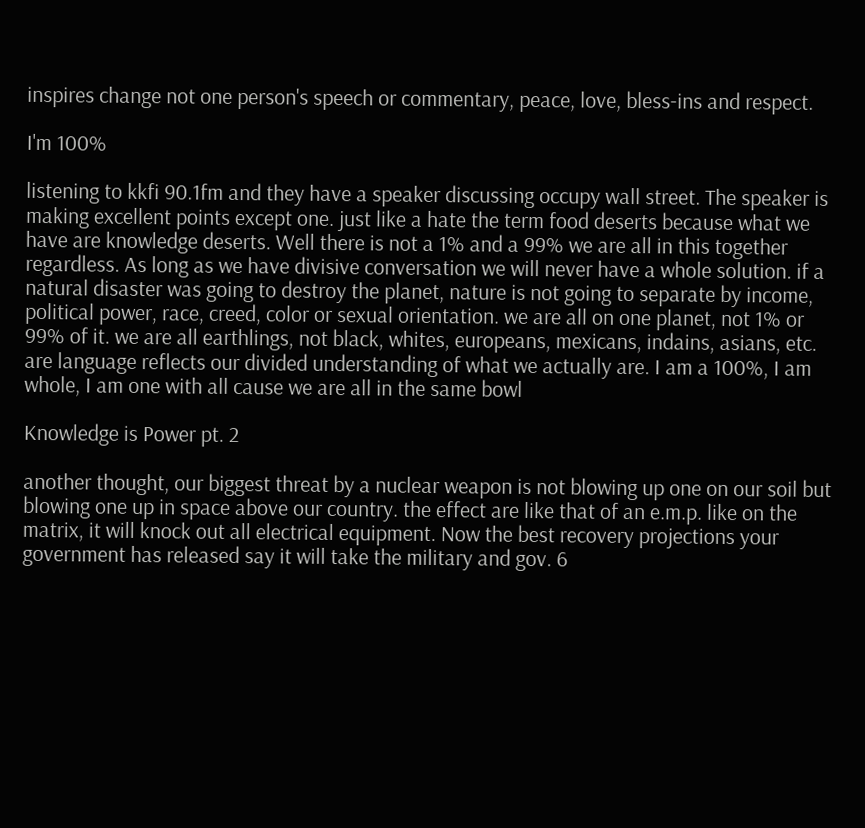inspires change not one person's speech or commentary, peace, love, bless-ins and respect.

I'm 100%

listening to kkfi 90.1fm and they have a speaker discussing occupy wall street. The speaker is making excellent points except one. just like a hate the term food deserts because what we have are knowledge deserts. Well there is not a 1% and a 99% we are all in this together regardless. As long as we have divisive conversation we will never have a whole solution. if a natural disaster was going to destroy the planet, nature is not going to separate by income, political power, race, creed, color or sexual orientation. we are all on one planet, not 1% or 99% of it. we are all earthlings, not black, whites, europeans, mexicans, indains, asians, etc. are language reflects our divided understanding of what we actually are. I am a 100%, I am whole, I am one with all cause we are all in the same bowl

Knowledge is Power pt. 2

another thought, our biggest threat by a nuclear weapon is not blowing up one on our soil but blowing one up in space above our country. the effect are like that of an e.m.p. like on the matrix, it will knock out all electrical equipment. Now the best recovery projections your government has released say it will take the military and gov. 6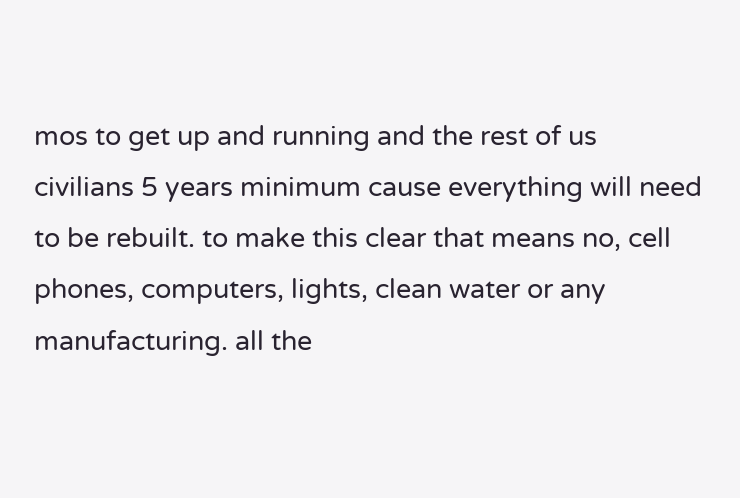mos to get up and running and the rest of us civilians 5 years minimum cause everything will need to be rebuilt. to make this clear that means no, cell phones, computers, lights, clean water or any manufacturing. all the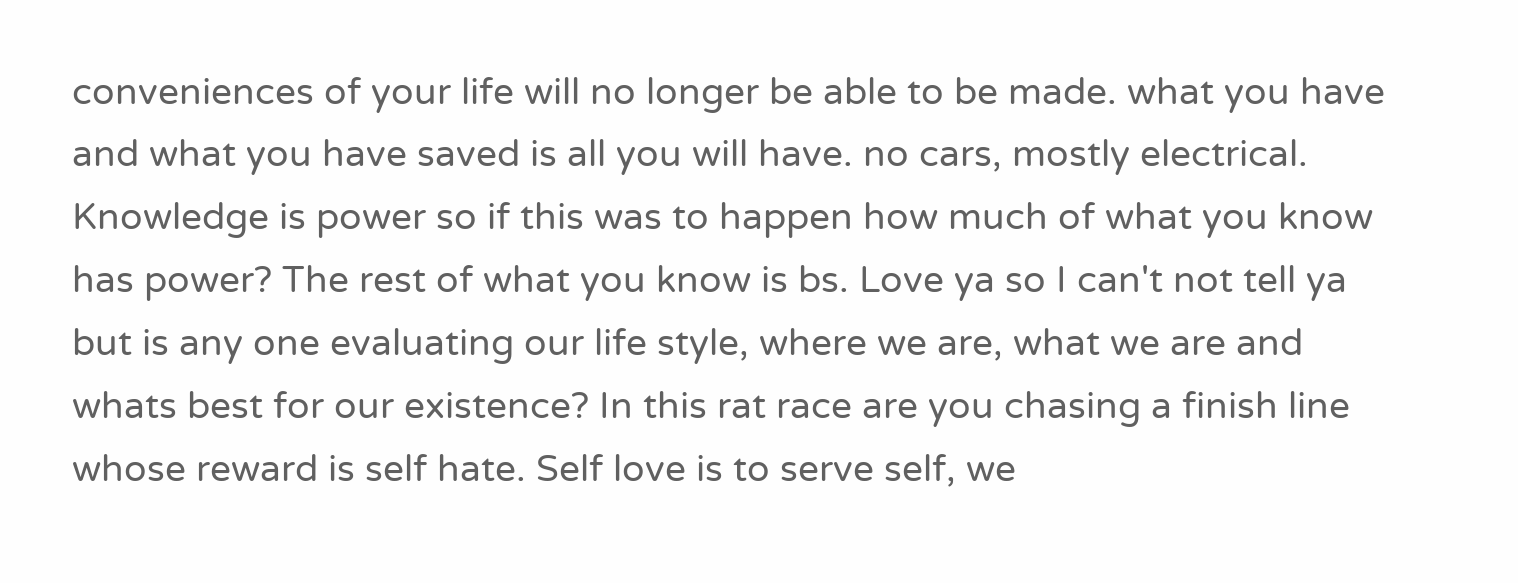conveniences of your life will no longer be able to be made. what you have and what you have saved is all you will have. no cars, mostly electrical. Knowledge is power so if this was to happen how much of what you know has power? The rest of what you know is bs. Love ya so I can't not tell ya but is any one evaluating our life style, where we are, what we are and whats best for our existence? In this rat race are you chasing a finish line whose reward is self hate. Self love is to serve self, we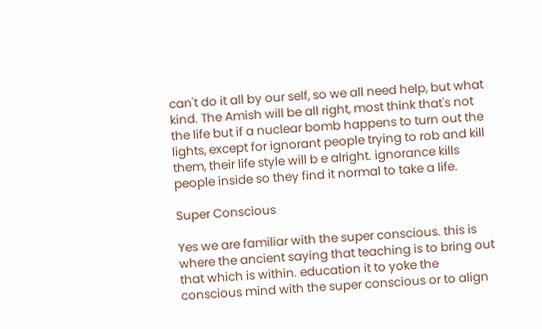can't do it all by our self, so we all need help, but what kind. The Amish will be all right, most think that's not the life but if a nuclear bomb happens to turn out the lights, except for ignorant people trying to rob and kill them, their life style will b e alright. ignorance kills people inside so they find it normal to take a life.

Super Conscious

Yes we are familiar with the super conscious. this is where the ancient saying that teaching is to bring out that which is within. education it to yoke the conscious mind with the super conscious or to align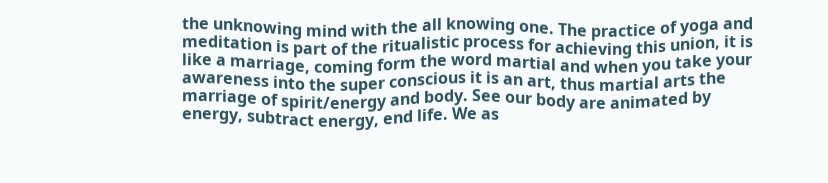the unknowing mind with the all knowing one. The practice of yoga and meditation is part of the ritualistic process for achieving this union, it is like a marriage, coming form the word martial and when you take your awareness into the super conscious it is an art, thus martial arts the marriage of spirit/energy and body. See our body are animated by energy, subtract energy, end life. We as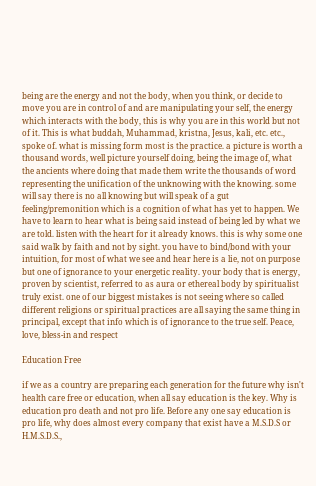being are the energy and not the body, when you think, or decide to move you are in control of and are manipulating your self, the energy which interacts with the body, this is why you are in this world but not of it. This is what buddah, Muhammad, kristna, Jesus, kali, etc. etc., spoke of. what is missing form most is the practice. a picture is worth a thousand words, well picture yourself doing, being the image of, what the ancients where doing that made them write the thousands of word representing the unification of the unknowing with the knowing. some will say there is no all knowing but will speak of a gut feeling/premonition which is a cognition of what has yet to happen. We have to learn to hear what is being said instead of being led by what we are told. listen with the heart for it already knows. this is why some one said walk by faith and not by sight. you have to bind/bond with your intuition, for most of what we see and hear here is a lie, not on purpose but one of ignorance to your energetic reality. your body that is energy, proven by scientist, referred to as aura or ethereal body by spiritualist truly exist. one of our biggest mistakes is not seeing where so called different religions or spiritual practices are all saying the same thing in principal, except that info which is of ignorance to the true self. Peace, love, bless-in and respect

Education Free

if we as a country are preparing each generation for the future why isn't health care free or education, when all say education is the key. Why is education pro death and not pro life. Before any one say education is pro life, why does almost every company that exist have a M.S.D.S or H.M.S.D.S.,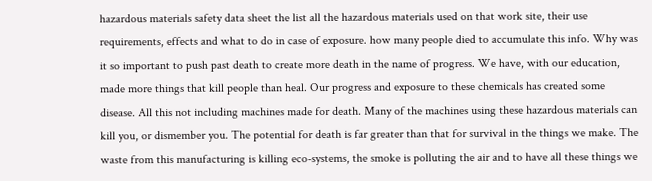hazardous materials safety data sheet the list all the hazardous materials used on that work site, their use requirements, effects and what to do in case of exposure. how many people died to accumulate this info. Why was it so important to push past death to create more death in the name of progress. We have, with our education, made more things that kill people than heal. Our progress and exposure to these chemicals has created some disease. All this not including machines made for death. Many of the machines using these hazardous materials can kill you, or dismember you. The potential for death is far greater than that for survival in the things we make. The waste from this manufacturing is killing eco-systems, the smoke is polluting the air and to have all these things we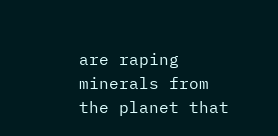are raping minerals from the planet that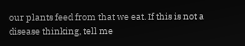our plants feed from that we eat. If this is not a disease thinking, tell me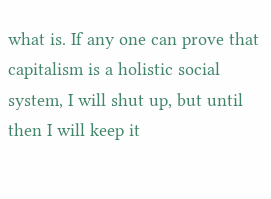what is. If any one can prove that capitalism is a holistic social system, I will shut up, but until then I will keep it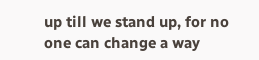up till we stand up, for no one can change a way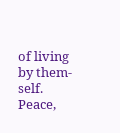of living by them-self. Peace,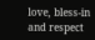love, bless-in and respect